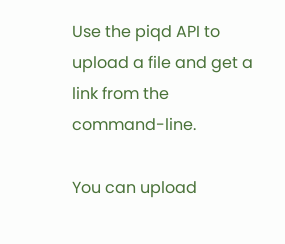Use the piqd API to upload a file and get a link from the command-line.

You can upload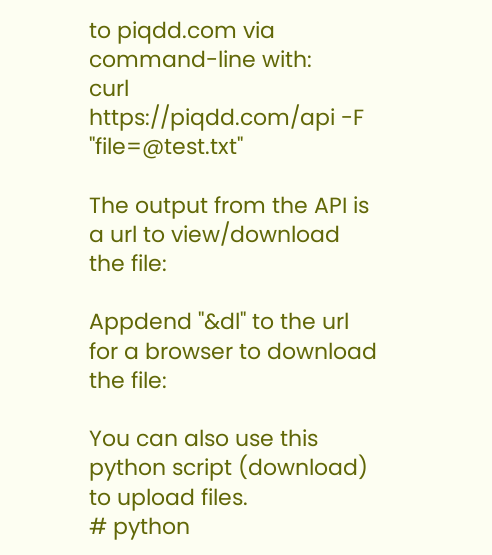to piqdd.com via command-line with:
curl https://piqdd.com/api -F "file=@test.txt"

The output from the API is a url to view/download the file:

Appdend "&dl" to the url for a browser to download the file:

You can also use this python script (download) to upload files.
# python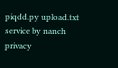piqdd.py upload.txt
service by nanch privacy